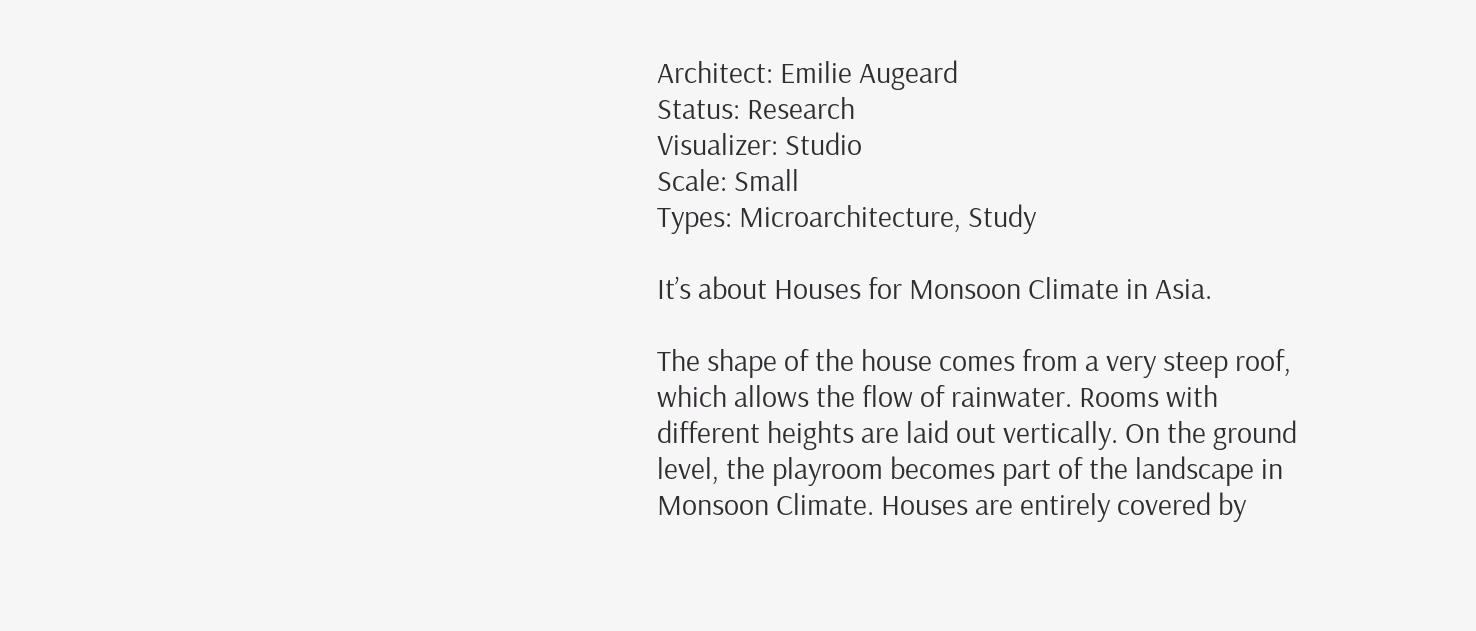Architect: Emilie Augeard
Status: Research
Visualizer: Studio
Scale: Small
Types: Microarchitecture, Study

It’s about Houses for Monsoon Climate in Asia.

The shape of the house comes from a very steep roof, which allows the flow of rainwater. Rooms with different heights are laid out vertically. On the ground level, the playroom becomes part of the landscape in Monsoon Climate. Houses are entirely covered by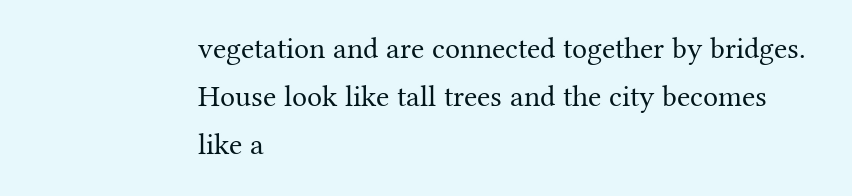vegetation and are connected together by bridges. House look like tall trees and the city becomes like a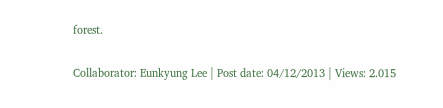forest.

Collaborator: Eunkyung Lee | Post date: 04/12/2013 | Views: 2.015